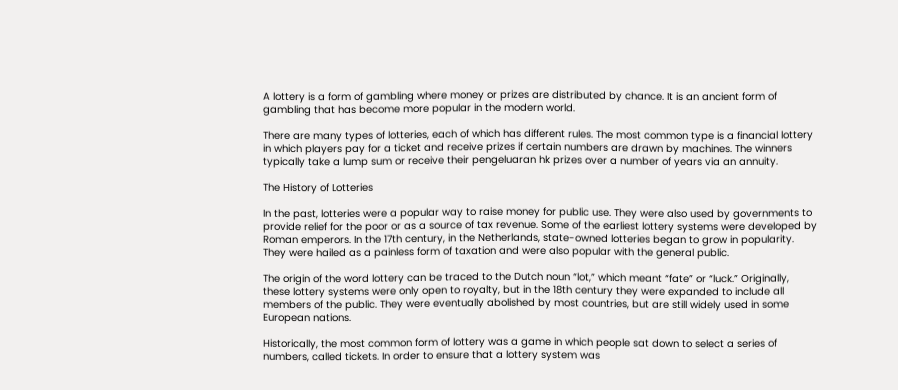A lottery is a form of gambling where money or prizes are distributed by chance. It is an ancient form of gambling that has become more popular in the modern world.

There are many types of lotteries, each of which has different rules. The most common type is a financial lottery in which players pay for a ticket and receive prizes if certain numbers are drawn by machines. The winners typically take a lump sum or receive their pengeluaran hk prizes over a number of years via an annuity.

The History of Lotteries

In the past, lotteries were a popular way to raise money for public use. They were also used by governments to provide relief for the poor or as a source of tax revenue. Some of the earliest lottery systems were developed by Roman emperors. In the 17th century, in the Netherlands, state-owned lotteries began to grow in popularity. They were hailed as a painless form of taxation and were also popular with the general public.

The origin of the word lottery can be traced to the Dutch noun “lot,” which meant “fate” or “luck.” Originally, these lottery systems were only open to royalty, but in the 18th century they were expanded to include all members of the public. They were eventually abolished by most countries, but are still widely used in some European nations.

Historically, the most common form of lottery was a game in which people sat down to select a series of numbers, called tickets. In order to ensure that a lottery system was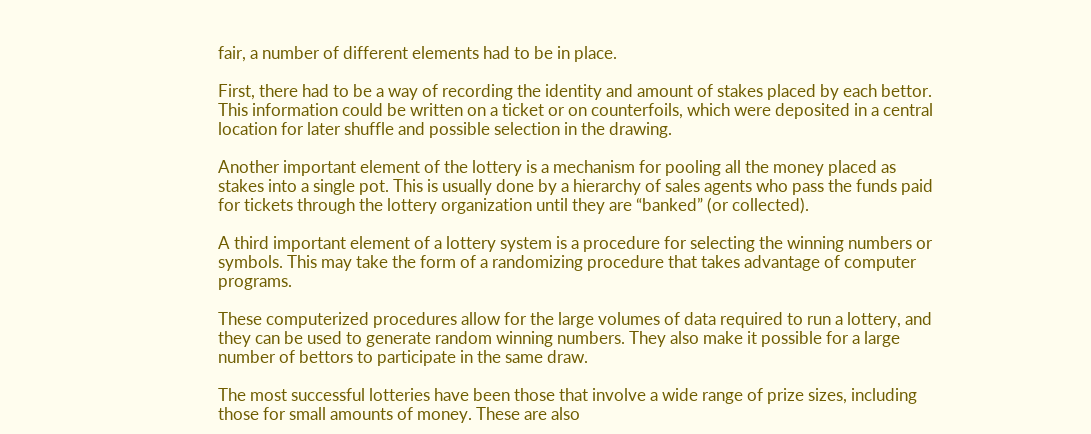fair, a number of different elements had to be in place.

First, there had to be a way of recording the identity and amount of stakes placed by each bettor. This information could be written on a ticket or on counterfoils, which were deposited in a central location for later shuffle and possible selection in the drawing.

Another important element of the lottery is a mechanism for pooling all the money placed as stakes into a single pot. This is usually done by a hierarchy of sales agents who pass the funds paid for tickets through the lottery organization until they are “banked” (or collected).

A third important element of a lottery system is a procedure for selecting the winning numbers or symbols. This may take the form of a randomizing procedure that takes advantage of computer programs.

These computerized procedures allow for the large volumes of data required to run a lottery, and they can be used to generate random winning numbers. They also make it possible for a large number of bettors to participate in the same draw.

The most successful lotteries have been those that involve a wide range of prize sizes, including those for small amounts of money. These are also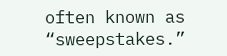often known as “sweepstakes.”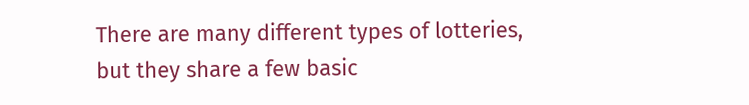There are many different types of lotteries, but they share a few basic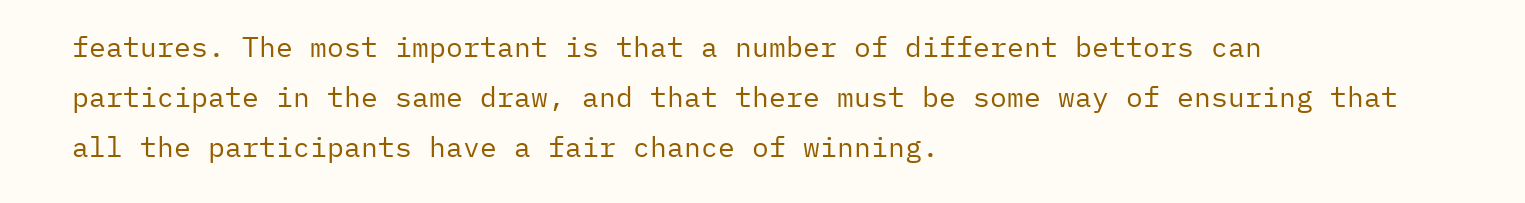features. The most important is that a number of different bettors can participate in the same draw, and that there must be some way of ensuring that all the participants have a fair chance of winning.